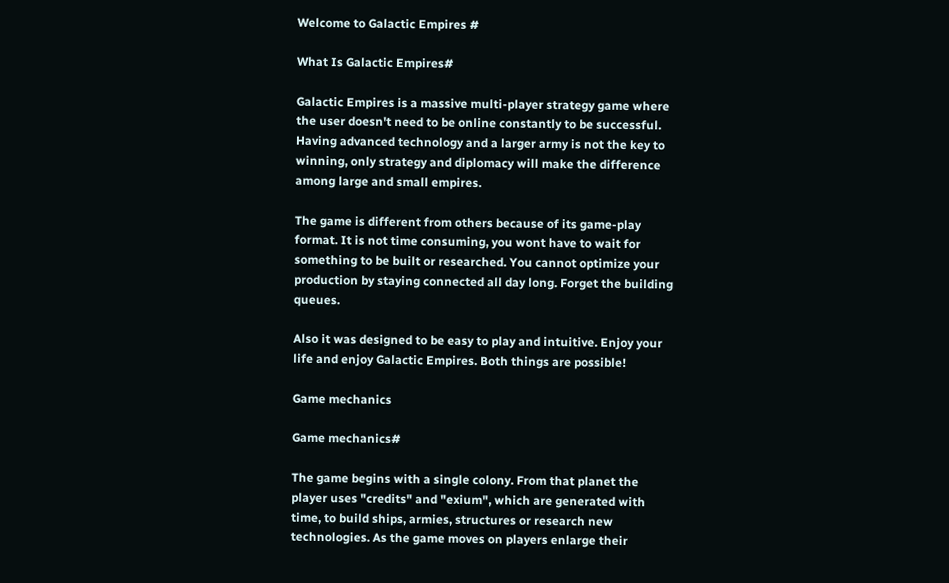Welcome to Galactic Empires #

What Is Galactic Empires#

Galactic Empires is a massive multi-player strategy game where the user doesn't need to be online constantly to be successful. Having advanced technology and a larger army is not the key to winning, only strategy and diplomacy will make the difference among large and small empires.

The game is different from others because of its game-play format. It is not time consuming, you wont have to wait for something to be built or researched. You cannot optimize your production by staying connected all day long. Forget the building queues.

Also it was designed to be easy to play and intuitive. Enjoy your life and enjoy Galactic Empires. Both things are possible!

Game mechanics

Game mechanics#

The game begins with a single colony. From that planet the player uses "credits" and "exium", which are generated with time, to build ships, armies, structures or research new technologies. As the game moves on players enlarge their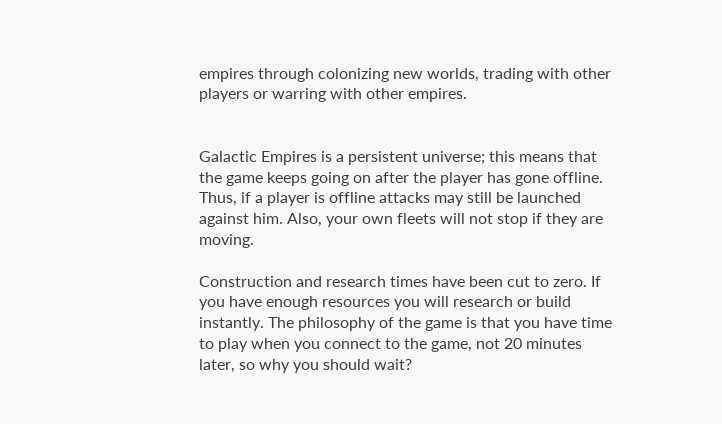empires through colonizing new worlds, trading with other players or warring with other empires.


Galactic Empires is a persistent universe; this means that the game keeps going on after the player has gone offline. Thus, if a player is offline attacks may still be launched against him. Also, your own fleets will not stop if they are moving.

Construction and research times have been cut to zero. If you have enough resources you will research or build instantly. The philosophy of the game is that you have time to play when you connect to the game, not 20 minutes later, so why you should wait?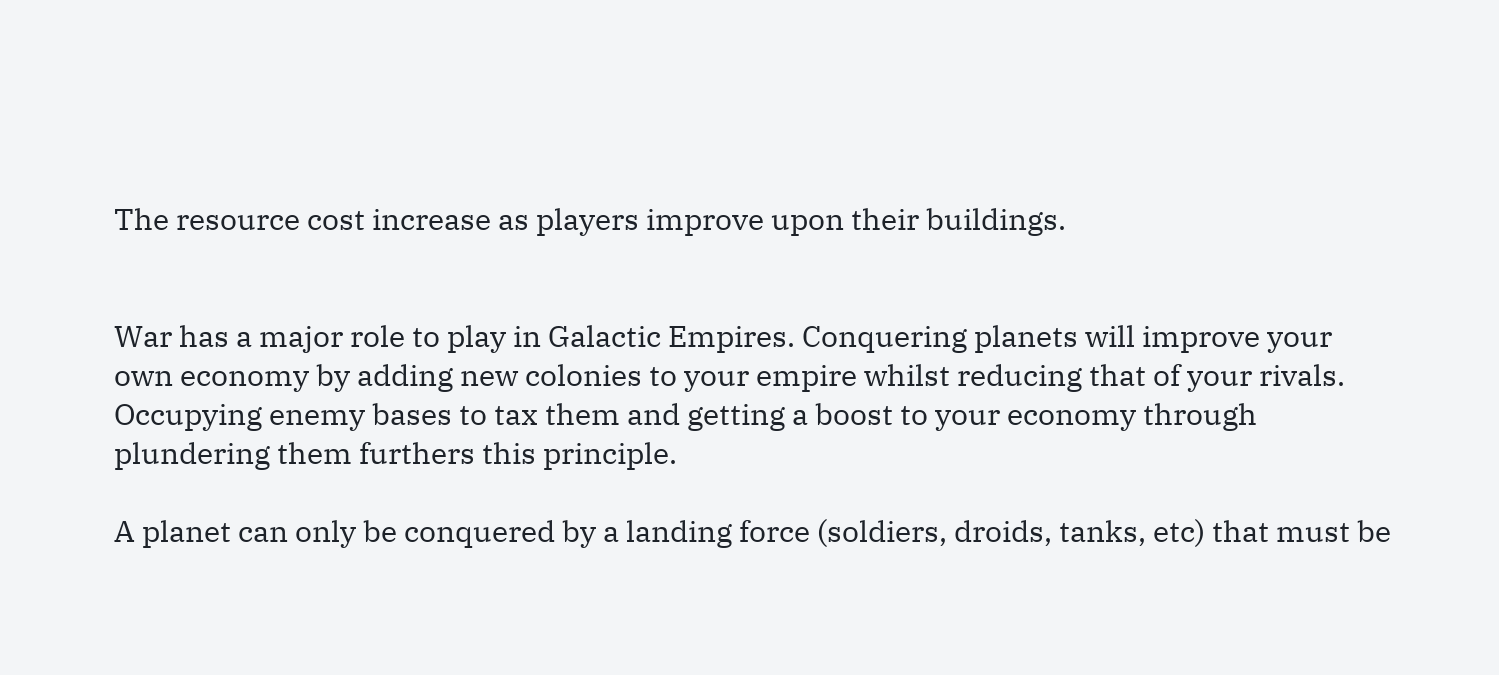The resource cost increase as players improve upon their buildings.


War has a major role to play in Galactic Empires. Conquering planets will improve your own economy by adding new colonies to your empire whilst reducing that of your rivals. Occupying enemy bases to tax them and getting a boost to your economy through plundering them furthers this principle.

A planet can only be conquered by a landing force (soldiers, droids, tanks, etc) that must be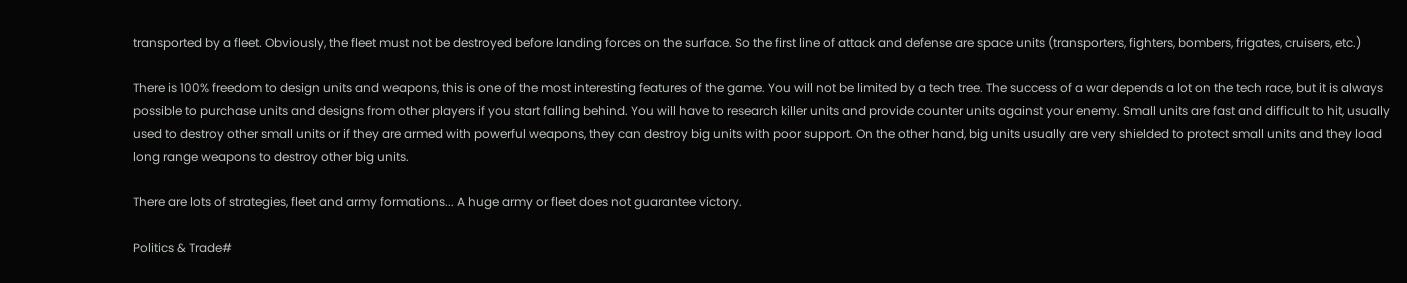transported by a fleet. Obviously, the fleet must not be destroyed before landing forces on the surface. So the first line of attack and defense are space units (transporters, fighters, bombers, frigates, cruisers, etc.)

There is 100% freedom to design units and weapons, this is one of the most interesting features of the game. You will not be limited by a tech tree. The success of a war depends a lot on the tech race, but it is always possible to purchase units and designs from other players if you start falling behind. You will have to research killer units and provide counter units against your enemy. Small units are fast and difficult to hit, usually used to destroy other small units or if they are armed with powerful weapons, they can destroy big units with poor support. On the other hand, big units usually are very shielded to protect small units and they load long range weapons to destroy other big units.

There are lots of strategies, fleet and army formations... A huge army or fleet does not guarantee victory.

Politics & Trade#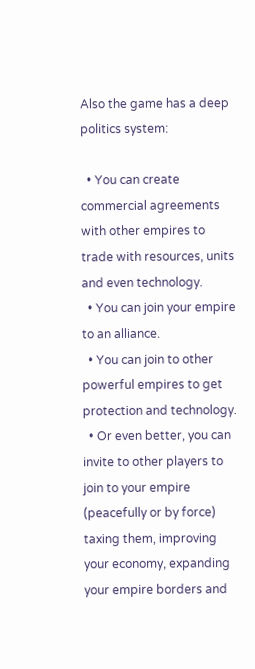Also the game has a deep politics system:

  • You can create commercial agreements with other empires to trade with resources, units and even technology.
  • You can join your empire to an alliance.
  • You can join to other powerful empires to get protection and technology.
  • Or even better, you can invite to other players to join to your empire (peacefully or by force) taxing them, improving your economy, expanding your empire borders and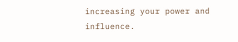increasing your power and influence.